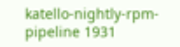katello-nightly-rpm-pipeline 1931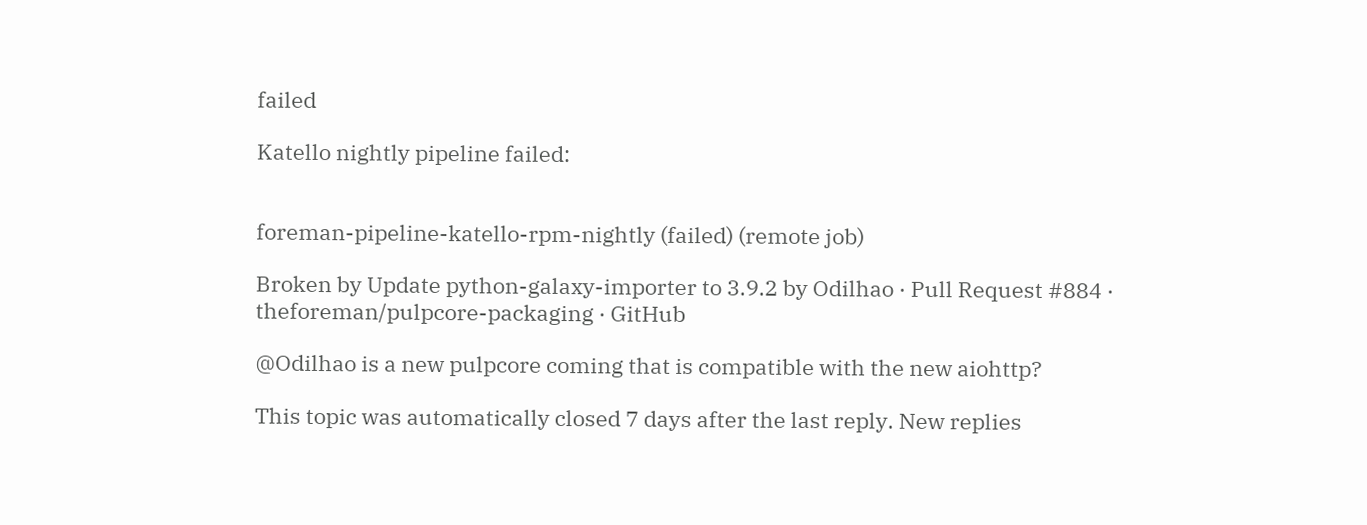failed

Katello nightly pipeline failed:


foreman-pipeline-katello-rpm-nightly (failed) (remote job)

Broken by Update python-galaxy-importer to 3.9.2 by Odilhao · Pull Request #884 · theforeman/pulpcore-packaging · GitHub

@Odilhao is a new pulpcore coming that is compatible with the new aiohttp?

This topic was automatically closed 7 days after the last reply. New replies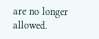are no longer allowed.